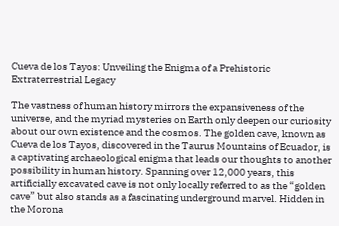Cueva de los Tayos: Unveiling the Enigma of a Prehistoric Extraterrestrial Legacy

The vastness of human history mirrors the expansiveness of the universe, and the myriad mysteries on Earth only deepen our curiosity about our own existence and the cosmos. The golden cave, known as Cueva de los Tayos, discovered in the Taurus Mountains of Ecuador, is a captivating archaeological enigma that leads our thoughts to another possibility in human history. Spanning over 12,000 years, this artificially excavated cave is not only locally referred to as the “golden cave” but also stands as a fascinating underground marvel. Hidden in the Morona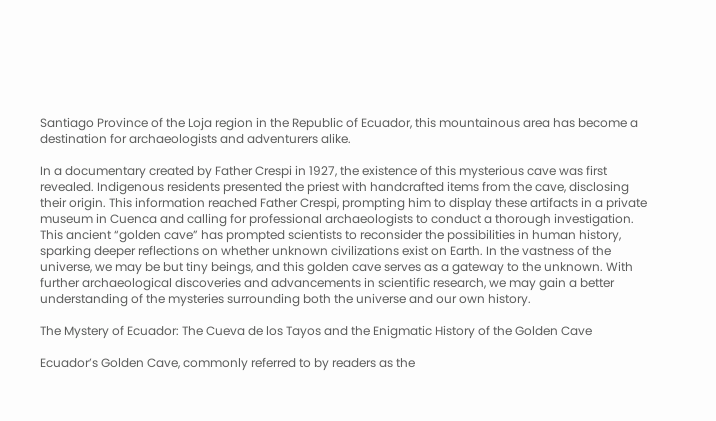Santiago Province of the Loja region in the Republic of Ecuador, this mountainous area has become a destination for archaeologists and adventurers alike.

In a documentary created by Father Crespi in 1927, the existence of this mysterious cave was first revealed. Indigenous residents presented the priest with handcrafted items from the cave, disclosing their origin. This information reached Father Crespi, prompting him to display these artifacts in a private museum in Cuenca and calling for professional archaeologists to conduct a thorough investigation. This ancient “golden cave” has prompted scientists to reconsider the possibilities in human history, sparking deeper reflections on whether unknown civilizations exist on Earth. In the vastness of the universe, we may be but tiny beings, and this golden cave serves as a gateway to the unknown. With further archaeological discoveries and advancements in scientific research, we may gain a better understanding of the mysteries surrounding both the universe and our own history.

The Mystery of Ecuador: The Cueva de los Tayos and the Enigmatic History of the Golden Cave

Ecuador’s Golden Cave, commonly referred to by readers as the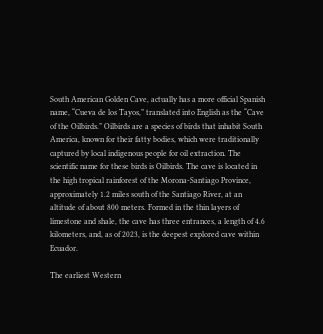South American Golden Cave, actually has a more official Spanish name, “Cueva de los Tayos,” translated into English as the “Cave of the Oilbirds.” Oilbirds are a species of birds that inhabit South America, known for their fatty bodies, which were traditionally captured by local indigenous people for oil extraction. The scientific name for these birds is Oilbirds. The cave is located in the high tropical rainforest of the Morona-Santiago Province, approximately 1.2 miles south of the Santiago River, at an altitude of about 800 meters. Formed in the thin layers of limestone and shale, the cave has three entrances, a length of 4.6 kilometers, and, as of 2023, is the deepest explored cave within Ecuador.

The earliest Western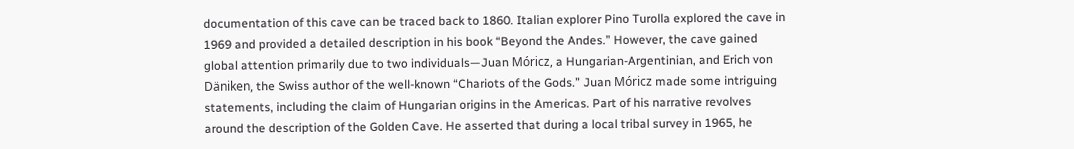documentation of this cave can be traced back to 1860. Italian explorer Pino Turolla explored the cave in 1969 and provided a detailed description in his book “Beyond the Andes.” However, the cave gained global attention primarily due to two individuals—Juan Móricz, a Hungarian-Argentinian, and Erich von Däniken, the Swiss author of the well-known “Chariots of the Gods.” Juan Móricz made some intriguing statements, including the claim of Hungarian origins in the Americas. Part of his narrative revolves around the description of the Golden Cave. He asserted that during a local tribal survey in 1965, he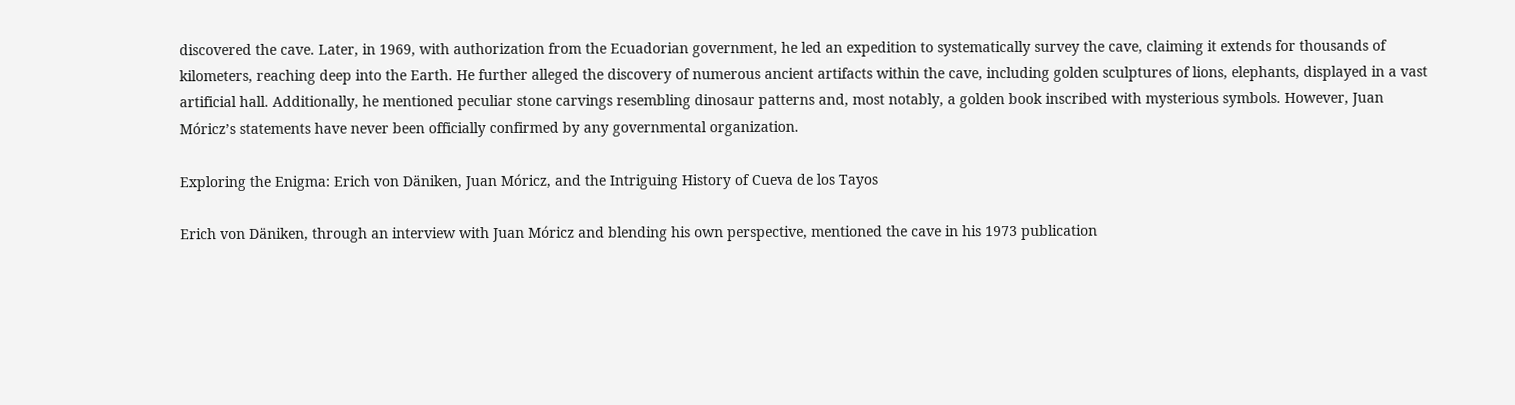discovered the cave. Later, in 1969, with authorization from the Ecuadorian government, he led an expedition to systematically survey the cave, claiming it extends for thousands of kilometers, reaching deep into the Earth. He further alleged the discovery of numerous ancient artifacts within the cave, including golden sculptures of lions, elephants, displayed in a vast artificial hall. Additionally, he mentioned peculiar stone carvings resembling dinosaur patterns and, most notably, a golden book inscribed with mysterious symbols. However, Juan Móricz’s statements have never been officially confirmed by any governmental organization.

Exploring the Enigma: Erich von Däniken, Juan Móricz, and the Intriguing History of Cueva de los Tayos

Erich von Däniken, through an interview with Juan Móricz and blending his own perspective, mentioned the cave in his 1973 publication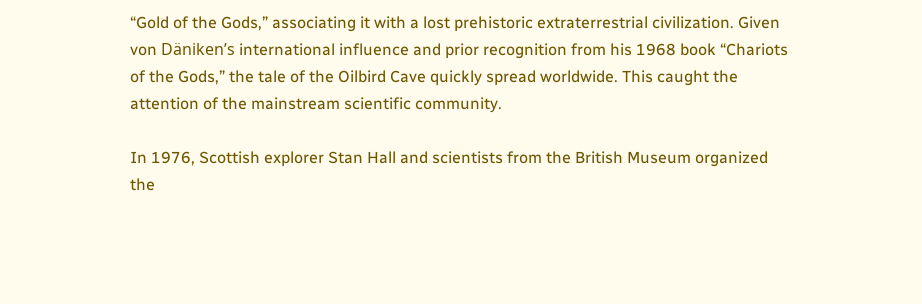“Gold of the Gods,” associating it with a lost prehistoric extraterrestrial civilization. Given von Däniken’s international influence and prior recognition from his 1968 book “Chariots of the Gods,” the tale of the Oilbird Cave quickly spread worldwide. This caught the attention of the mainstream scientific community.

In 1976, Scottish explorer Stan Hall and scientists from the British Museum organized the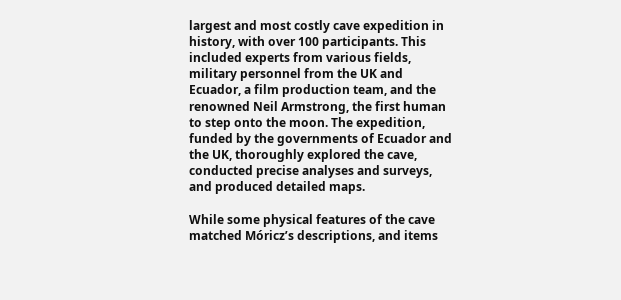largest and most costly cave expedition in history, with over 100 participants. This included experts from various fields, military personnel from the UK and Ecuador, a film production team, and the renowned Neil Armstrong, the first human to step onto the moon. The expedition, funded by the governments of Ecuador and the UK, thoroughly explored the cave, conducted precise analyses and surveys, and produced detailed maps.

While some physical features of the cave matched Móricz’s descriptions, and items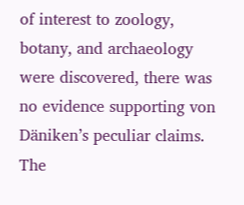of interest to zoology, botany, and archaeology were discovered, there was no evidence supporting von Däniken’s peculiar claims. The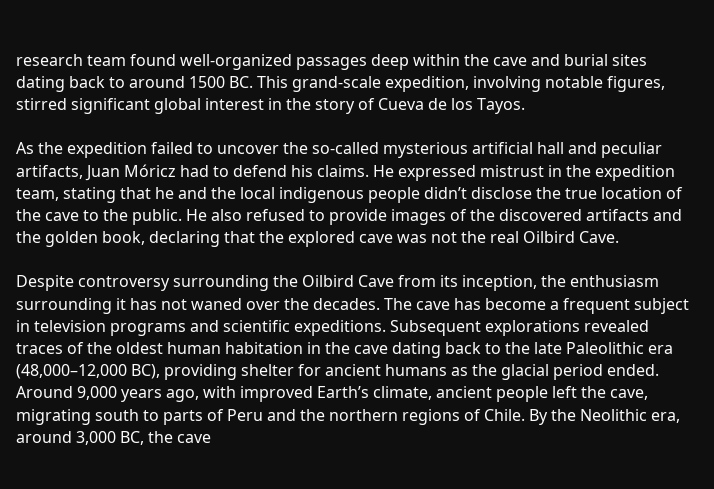research team found well-organized passages deep within the cave and burial sites dating back to around 1500 BC. This grand-scale expedition, involving notable figures, stirred significant global interest in the story of Cueva de los Tayos.

As the expedition failed to uncover the so-called mysterious artificial hall and peculiar artifacts, Juan Móricz had to defend his claims. He expressed mistrust in the expedition team, stating that he and the local indigenous people didn’t disclose the true location of the cave to the public. He also refused to provide images of the discovered artifacts and the golden book, declaring that the explored cave was not the real Oilbird Cave.

Despite controversy surrounding the Oilbird Cave from its inception, the enthusiasm surrounding it has not waned over the decades. The cave has become a frequent subject in television programs and scientific expeditions. Subsequent explorations revealed traces of the oldest human habitation in the cave dating back to the late Paleolithic era (48,000–12,000 BC), providing shelter for ancient humans as the glacial period ended. Around 9,000 years ago, with improved Earth’s climate, ancient people left the cave, migrating south to parts of Peru and the northern regions of Chile. By the Neolithic era, around 3,000 BC, the cave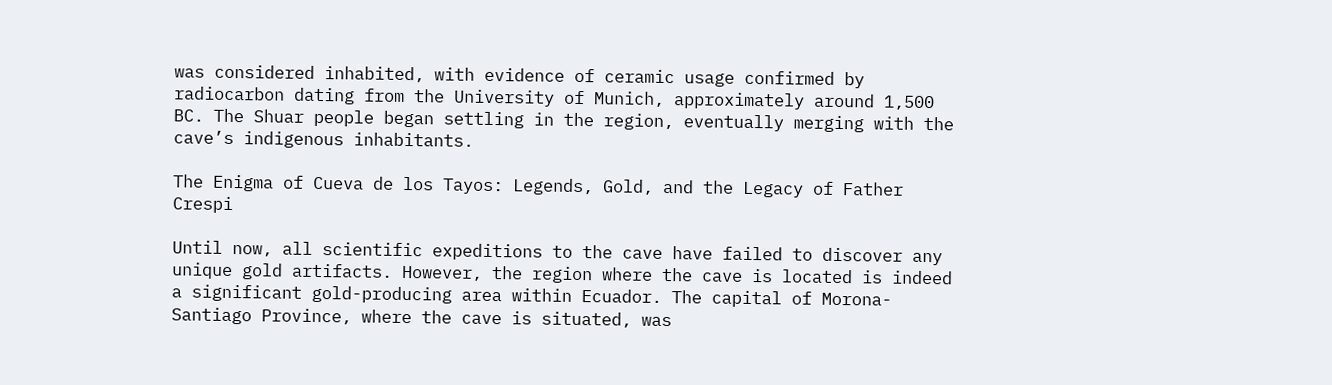was considered inhabited, with evidence of ceramic usage confirmed by radiocarbon dating from the University of Munich, approximately around 1,500 BC. The Shuar people began settling in the region, eventually merging with the cave’s indigenous inhabitants.

The Enigma of Cueva de los Tayos: Legends, Gold, and the Legacy of Father Crespi

Until now, all scientific expeditions to the cave have failed to discover any unique gold artifacts. However, the region where the cave is located is indeed a significant gold-producing area within Ecuador. The capital of Morona-Santiago Province, where the cave is situated, was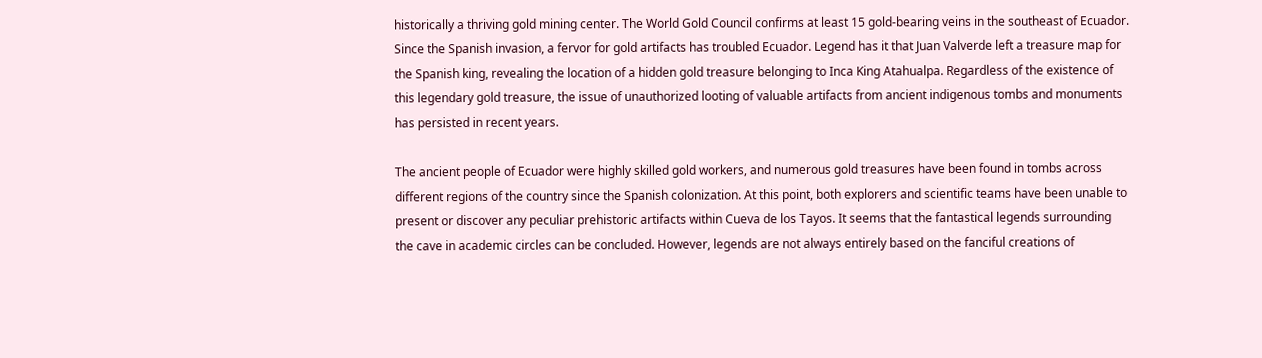historically a thriving gold mining center. The World Gold Council confirms at least 15 gold-bearing veins in the southeast of Ecuador. Since the Spanish invasion, a fervor for gold artifacts has troubled Ecuador. Legend has it that Juan Valverde left a treasure map for the Spanish king, revealing the location of a hidden gold treasure belonging to Inca King Atahualpa. Regardless of the existence of this legendary gold treasure, the issue of unauthorized looting of valuable artifacts from ancient indigenous tombs and monuments has persisted in recent years.

The ancient people of Ecuador were highly skilled gold workers, and numerous gold treasures have been found in tombs across different regions of the country since the Spanish colonization. At this point, both explorers and scientific teams have been unable to present or discover any peculiar prehistoric artifacts within Cueva de los Tayos. It seems that the fantastical legends surrounding the cave in academic circles can be concluded. However, legends are not always entirely based on the fanciful creations of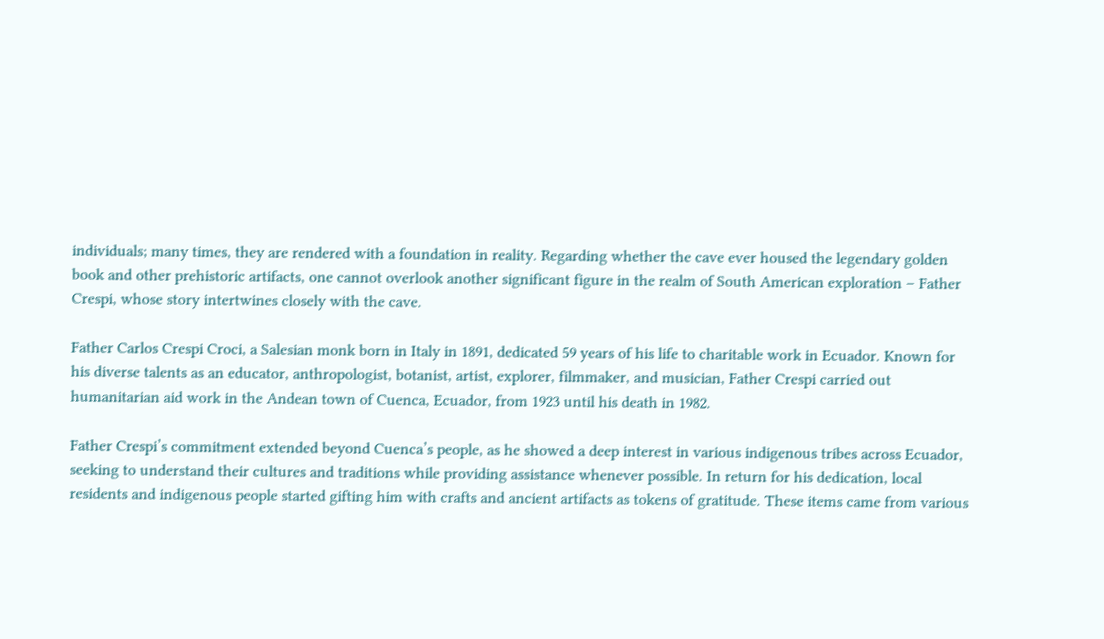individuals; many times, they are rendered with a foundation in reality. Regarding whether the cave ever housed the legendary golden book and other prehistoric artifacts, one cannot overlook another significant figure in the realm of South American exploration – Father Crespi, whose story intertwines closely with the cave.

Father Carlos Crespi Croci, a Salesian monk born in Italy in 1891, dedicated 59 years of his life to charitable work in Ecuador. Known for his diverse talents as an educator, anthropologist, botanist, artist, explorer, filmmaker, and musician, Father Crespi carried out humanitarian aid work in the Andean town of Cuenca, Ecuador, from 1923 until his death in 1982.

Father Crespi’s commitment extended beyond Cuenca’s people, as he showed a deep interest in various indigenous tribes across Ecuador, seeking to understand their cultures and traditions while providing assistance whenever possible. In return for his dedication, local residents and indigenous people started gifting him with crafts and ancient artifacts as tokens of gratitude. These items came from various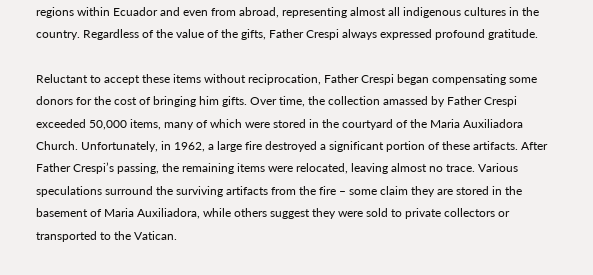regions within Ecuador and even from abroad, representing almost all indigenous cultures in the country. Regardless of the value of the gifts, Father Crespi always expressed profound gratitude.

Reluctant to accept these items without reciprocation, Father Crespi began compensating some donors for the cost of bringing him gifts. Over time, the collection amassed by Father Crespi exceeded 50,000 items, many of which were stored in the courtyard of the Maria Auxiliadora Church. Unfortunately, in 1962, a large fire destroyed a significant portion of these artifacts. After Father Crespi’s passing, the remaining items were relocated, leaving almost no trace. Various speculations surround the surviving artifacts from the fire – some claim they are stored in the basement of Maria Auxiliadora, while others suggest they were sold to private collectors or transported to the Vatican.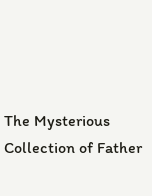The Mysterious Collection of Father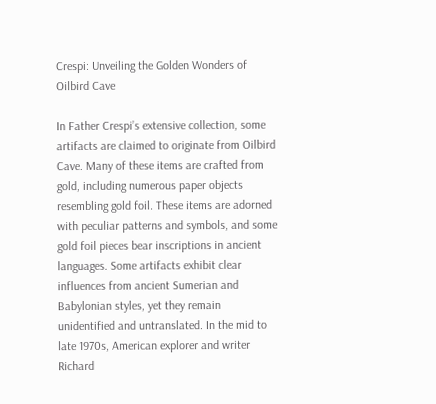Crespi: Unveiling the Golden Wonders of Oilbird Cave

In Father Crespi’s extensive collection, some artifacts are claimed to originate from Oilbird Cave. Many of these items are crafted from gold, including numerous paper objects resembling gold foil. These items are adorned with peculiar patterns and symbols, and some gold foil pieces bear inscriptions in ancient languages. Some artifacts exhibit clear influences from ancient Sumerian and Babylonian styles, yet they remain unidentified and untranslated. In the mid to late 1970s, American explorer and writer Richard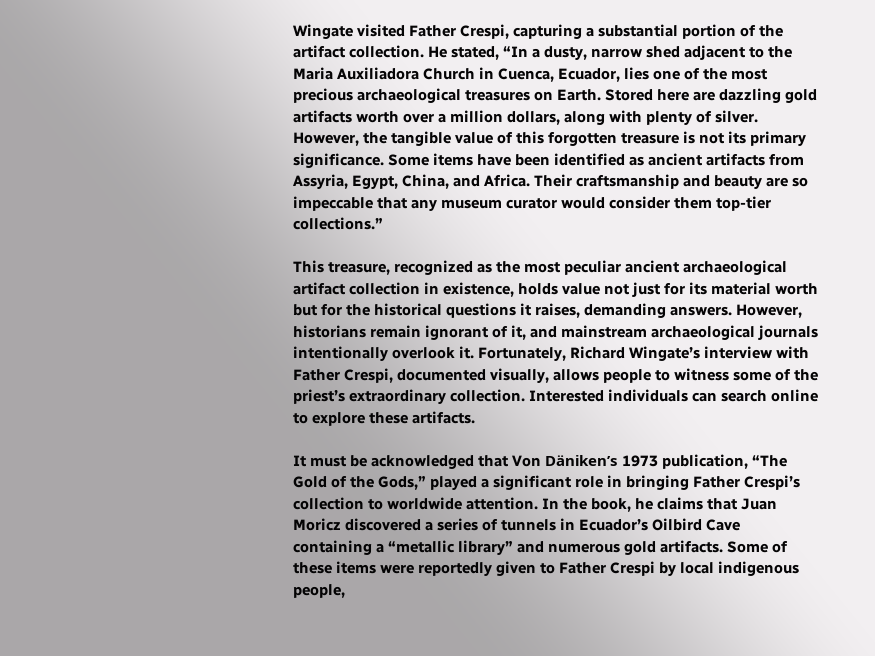Wingate visited Father Crespi, capturing a substantial portion of the artifact collection. He stated, “In a dusty, narrow shed adjacent to the Maria Auxiliadora Church in Cuenca, Ecuador, lies one of the most precious archaeological treasures on Earth. Stored here are dazzling gold artifacts worth over a million dollars, along with plenty of silver. However, the tangible value of this forgotten treasure is not its primary significance. Some items have been identified as ancient artifacts from Assyria, Egypt, China, and Africa. Their craftsmanship and beauty are so impeccable that any museum curator would consider them top-tier collections.”

This treasure, recognized as the most peculiar ancient archaeological artifact collection in existence, holds value not just for its material worth but for the historical questions it raises, demanding answers. However, historians remain ignorant of it, and mainstream archaeological journals intentionally overlook it. Fortunately, Richard Wingate’s interview with Father Crespi, documented visually, allows people to witness some of the priest’s extraordinary collection. Interested individuals can search online to explore these artifacts.

It must be acknowledged that Von Däniken’s 1973 publication, “The Gold of the Gods,” played a significant role in bringing Father Crespi’s collection to worldwide attention. In the book, he claims that Juan Moricz discovered a series of tunnels in Ecuador’s Oilbird Cave containing a “metallic library” and numerous gold artifacts. Some of these items were reportedly given to Father Crespi by local indigenous people,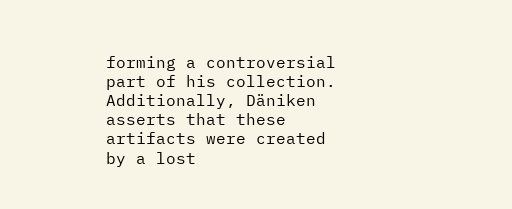forming a controversial part of his collection. Additionally, Däniken asserts that these artifacts were created by a lost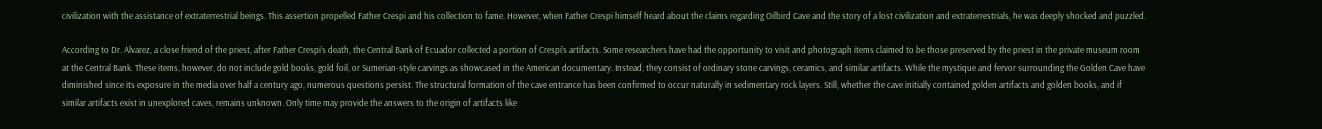civilization with the assistance of extraterrestrial beings. This assertion propelled Father Crespi and his collection to fame. However, when Father Crespi himself heard about the claims regarding Oilbird Cave and the story of a lost civilization and extraterrestrials, he was deeply shocked and puzzled.

According to Dr. Alvarez, a close friend of the priest, after Father Crespi’s death, the Central Bank of Ecuador collected a portion of Crespi’s artifacts. Some researchers have had the opportunity to visit and photograph items claimed to be those preserved by the priest in the private museum room at the Central Bank. These items, however, do not include gold books, gold foil, or Sumerian-style carvings as showcased in the American documentary. Instead, they consist of ordinary stone carvings, ceramics, and similar artifacts. While the mystique and fervor surrounding the Golden Cave have diminished since its exposure in the media over half a century ago, numerous questions persist. The structural formation of the cave entrance has been confirmed to occur naturally in sedimentary rock layers. Still, whether the cave initially contained golden artifacts and golden books, and if similar artifacts exist in unexplored caves, remains unknown. Only time may provide the answers to the origin of artifacts like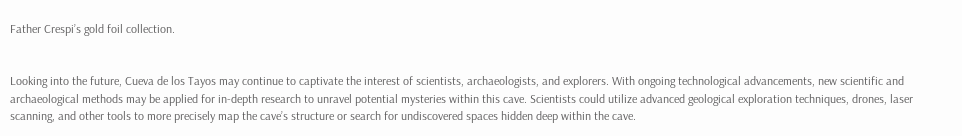Father Crespi’s gold foil collection.


Looking into the future, Cueva de los Tayos may continue to captivate the interest of scientists, archaeologists, and explorers. With ongoing technological advancements, new scientific and archaeological methods may be applied for in-depth research to unravel potential mysteries within this cave. Scientists could utilize advanced geological exploration techniques, drones, laser scanning, and other tools to more precisely map the cave’s structure or search for undiscovered spaces hidden deep within the cave.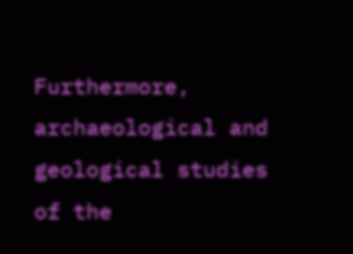Furthermore, archaeological and geological studies of the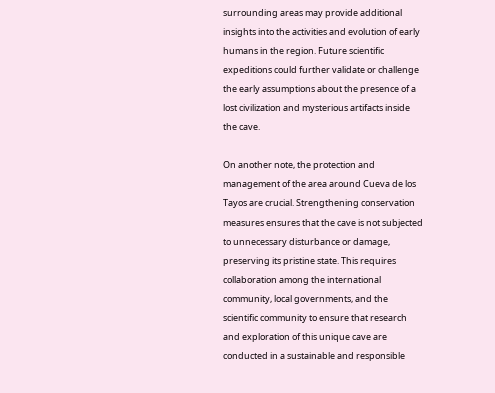surrounding areas may provide additional insights into the activities and evolution of early humans in the region. Future scientific expeditions could further validate or challenge the early assumptions about the presence of a lost civilization and mysterious artifacts inside the cave.

On another note, the protection and management of the area around Cueva de los Tayos are crucial. Strengthening conservation measures ensures that the cave is not subjected to unnecessary disturbance or damage, preserving its pristine state. This requires collaboration among the international community, local governments, and the scientific community to ensure that research and exploration of this unique cave are conducted in a sustainable and responsible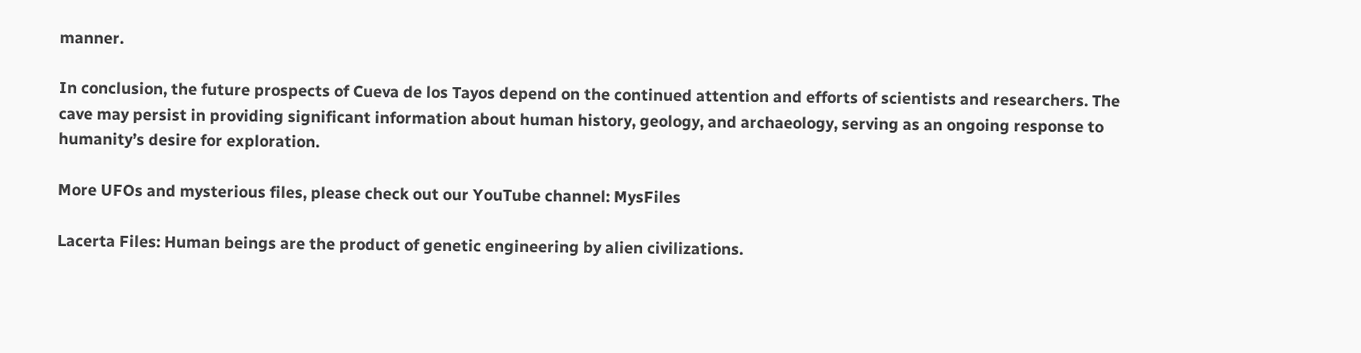manner.

In conclusion, the future prospects of Cueva de los Tayos depend on the continued attention and efforts of scientists and researchers. The cave may persist in providing significant information about human history, geology, and archaeology, serving as an ongoing response to humanity’s desire for exploration.

More UFOs and mysterious files, please check out our YouTube channel: MysFiles

Lacerta Files: Human beings are the product of genetic engineering by alien civilizations.